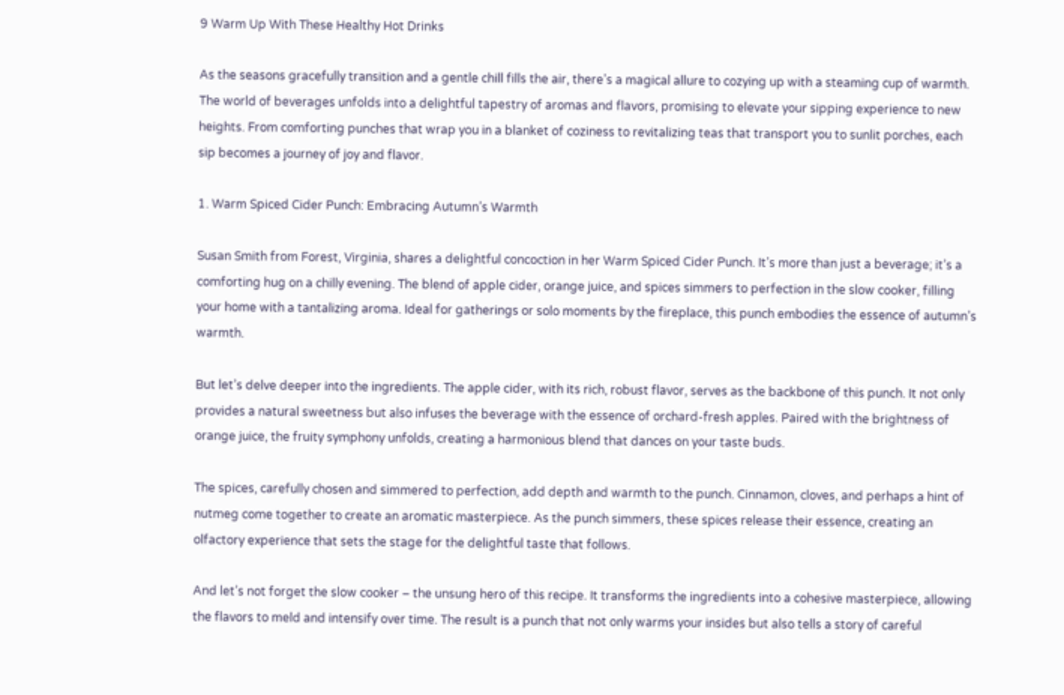9 Warm Up With These Healthy Hot Drinks

As the seasons gracefully transition and a gentle chill fills the air, there’s a magical allure to cozying up with a steaming cup of warmth. The world of beverages unfolds into a delightful tapestry of aromas and flavors, promising to elevate your sipping experience to new heights. From comforting punches that wrap you in a blanket of coziness to revitalizing teas that transport you to sunlit porches, each sip becomes a journey of joy and flavor.

1. Warm Spiced Cider Punch: Embracing Autumn’s Warmth

Susan Smith from Forest, Virginia, shares a delightful concoction in her Warm Spiced Cider Punch. It’s more than just a beverage; it’s a comforting hug on a chilly evening. The blend of apple cider, orange juice, and spices simmers to perfection in the slow cooker, filling your home with a tantalizing aroma. Ideal for gatherings or solo moments by the fireplace, this punch embodies the essence of autumn’s warmth.

But let’s delve deeper into the ingredients. The apple cider, with its rich, robust flavor, serves as the backbone of this punch. It not only provides a natural sweetness but also infuses the beverage with the essence of orchard-fresh apples. Paired with the brightness of orange juice, the fruity symphony unfolds, creating a harmonious blend that dances on your taste buds.

The spices, carefully chosen and simmered to perfection, add depth and warmth to the punch. Cinnamon, cloves, and perhaps a hint of nutmeg come together to create an aromatic masterpiece. As the punch simmers, these spices release their essence, creating an olfactory experience that sets the stage for the delightful taste that follows.

And let’s not forget the slow cooker – the unsung hero of this recipe. It transforms the ingredients into a cohesive masterpiece, allowing the flavors to meld and intensify over time. The result is a punch that not only warms your insides but also tells a story of careful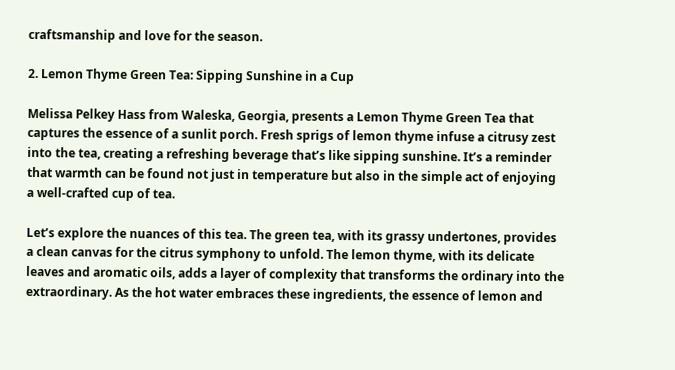craftsmanship and love for the season.

2. Lemon Thyme Green Tea: Sipping Sunshine in a Cup

Melissa Pelkey Hass from Waleska, Georgia, presents a Lemon Thyme Green Tea that captures the essence of a sunlit porch. Fresh sprigs of lemon thyme infuse a citrusy zest into the tea, creating a refreshing beverage that’s like sipping sunshine. It’s a reminder that warmth can be found not just in temperature but also in the simple act of enjoying a well-crafted cup of tea.

Let’s explore the nuances of this tea. The green tea, with its grassy undertones, provides a clean canvas for the citrus symphony to unfold. The lemon thyme, with its delicate leaves and aromatic oils, adds a layer of complexity that transforms the ordinary into the extraordinary. As the hot water embraces these ingredients, the essence of lemon and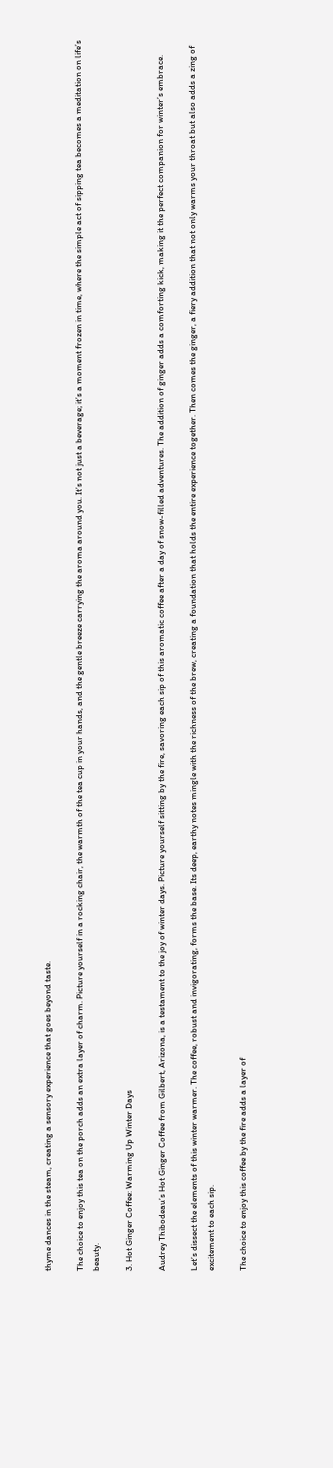thyme dances in the steam, creating a sensory experience that goes beyond taste.

The choice to enjoy this tea on the porch adds an extra layer of charm. Picture yourself in a rocking chair, the warmth of the tea cup in your hands, and the gentle breeze carrying the aroma around you. It’s not just a beverage; it’s a moment frozen in time, where the simple act of sipping tea becomes a meditation on life’s beauty.

3. Hot Ginger Coffee: Warming Up Winter Days

Audrey Thibodeau’s Hot Ginger Coffee from Gilbert, Arizona, is a testament to the joy of winter days. Picture yourself sitting by the fire, savoring each sip of this aromatic coffee after a day of snow-filled adventures. The addition of ginger adds a comforting kick, making it the perfect companion for winter’s embrace.

Let’s dissect the elements of this winter warmer. The coffee, robust and invigorating, forms the base. Its deep, earthy notes mingle with the richness of the brew, creating a foundation that holds the entire experience together. Then comes the ginger, a fiery addition that not only warms your throat but also adds a zing of excitement to each sip.

The choice to enjoy this coffee by the fire adds a layer of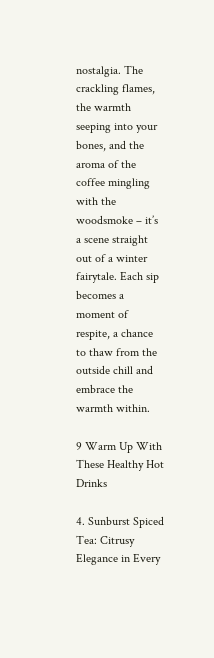nostalgia. The crackling flames, the warmth seeping into your bones, and the aroma of the coffee mingling with the woodsmoke – it’s a scene straight out of a winter fairytale. Each sip becomes a moment of respite, a chance to thaw from the outside chill and embrace the warmth within.

9 Warm Up With These Healthy Hot Drinks

4. Sunburst Spiced Tea: Citrusy Elegance in Every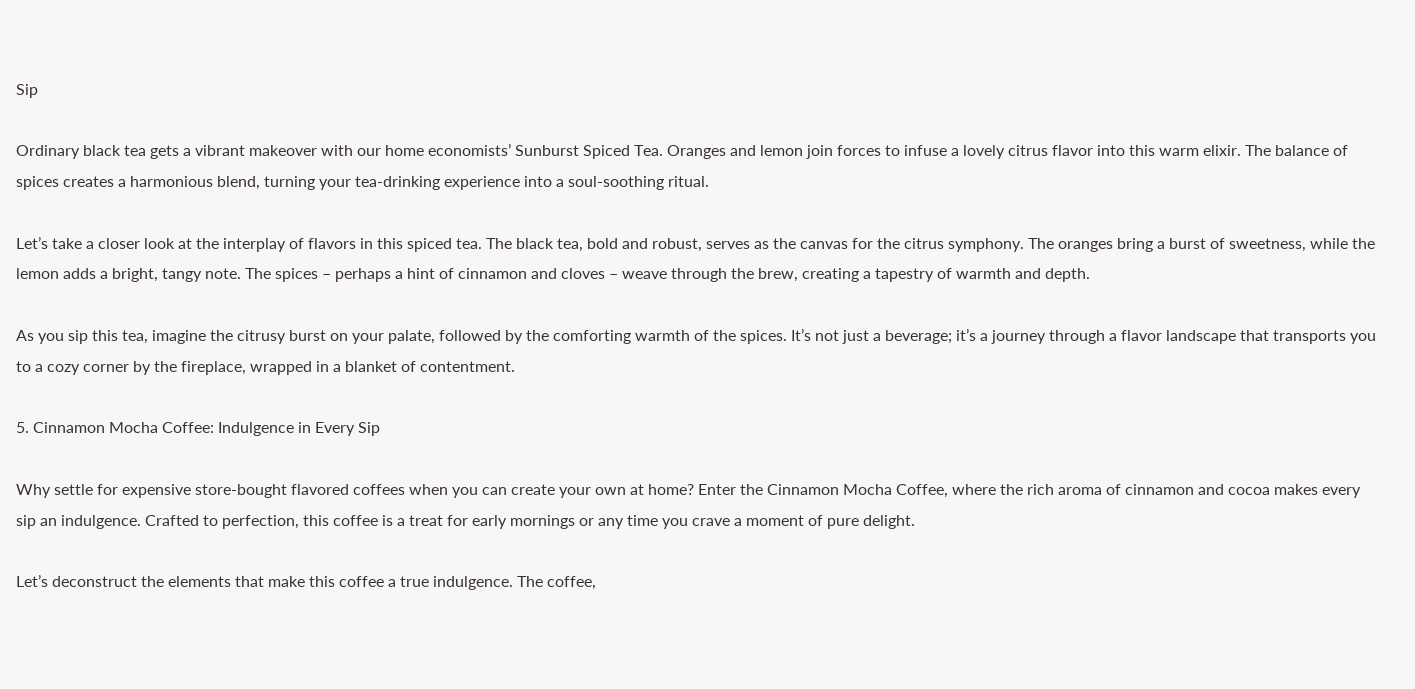Sip

Ordinary black tea gets a vibrant makeover with our home economists’ Sunburst Spiced Tea. Oranges and lemon join forces to infuse a lovely citrus flavor into this warm elixir. The balance of spices creates a harmonious blend, turning your tea-drinking experience into a soul-soothing ritual.

Let’s take a closer look at the interplay of flavors in this spiced tea. The black tea, bold and robust, serves as the canvas for the citrus symphony. The oranges bring a burst of sweetness, while the lemon adds a bright, tangy note. The spices – perhaps a hint of cinnamon and cloves – weave through the brew, creating a tapestry of warmth and depth.

As you sip this tea, imagine the citrusy burst on your palate, followed by the comforting warmth of the spices. It’s not just a beverage; it’s a journey through a flavor landscape that transports you to a cozy corner by the fireplace, wrapped in a blanket of contentment.

5. Cinnamon Mocha Coffee: Indulgence in Every Sip

Why settle for expensive store-bought flavored coffees when you can create your own at home? Enter the Cinnamon Mocha Coffee, where the rich aroma of cinnamon and cocoa makes every sip an indulgence. Crafted to perfection, this coffee is a treat for early mornings or any time you crave a moment of pure delight.

Let’s deconstruct the elements that make this coffee a true indulgence. The coffee,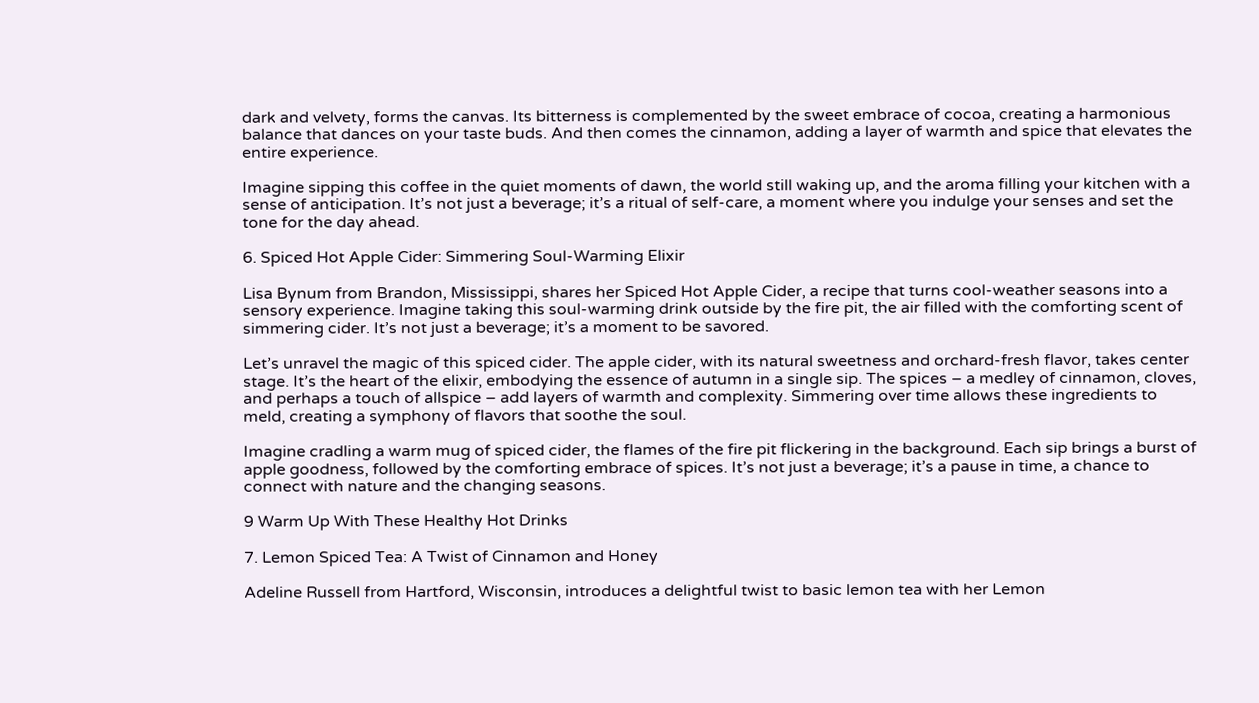dark and velvety, forms the canvas. Its bitterness is complemented by the sweet embrace of cocoa, creating a harmonious balance that dances on your taste buds. And then comes the cinnamon, adding a layer of warmth and spice that elevates the entire experience.

Imagine sipping this coffee in the quiet moments of dawn, the world still waking up, and the aroma filling your kitchen with a sense of anticipation. It’s not just a beverage; it’s a ritual of self-care, a moment where you indulge your senses and set the tone for the day ahead.

6. Spiced Hot Apple Cider: Simmering Soul-Warming Elixir

Lisa Bynum from Brandon, Mississippi, shares her Spiced Hot Apple Cider, a recipe that turns cool-weather seasons into a sensory experience. Imagine taking this soul-warming drink outside by the fire pit, the air filled with the comforting scent of simmering cider. It’s not just a beverage; it’s a moment to be savored.

Let’s unravel the magic of this spiced cider. The apple cider, with its natural sweetness and orchard-fresh flavor, takes center stage. It’s the heart of the elixir, embodying the essence of autumn in a single sip. The spices – a medley of cinnamon, cloves, and perhaps a touch of allspice – add layers of warmth and complexity. Simmering over time allows these ingredients to meld, creating a symphony of flavors that soothe the soul.

Imagine cradling a warm mug of spiced cider, the flames of the fire pit flickering in the background. Each sip brings a burst of apple goodness, followed by the comforting embrace of spices. It’s not just a beverage; it’s a pause in time, a chance to connect with nature and the changing seasons.

9 Warm Up With These Healthy Hot Drinks

7. Lemon Spiced Tea: A Twist of Cinnamon and Honey

Adeline Russell from Hartford, Wisconsin, introduces a delightful twist to basic lemon tea with her Lemon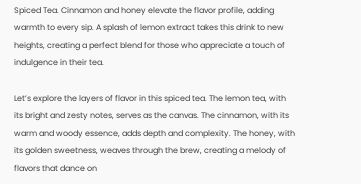Spiced Tea. Cinnamon and honey elevate the flavor profile, adding warmth to every sip. A splash of lemon extract takes this drink to new heights, creating a perfect blend for those who appreciate a touch of indulgence in their tea.

Let’s explore the layers of flavor in this spiced tea. The lemon tea, with its bright and zesty notes, serves as the canvas. The cinnamon, with its warm and woody essence, adds depth and complexity. The honey, with its golden sweetness, weaves through the brew, creating a melody of flavors that dance on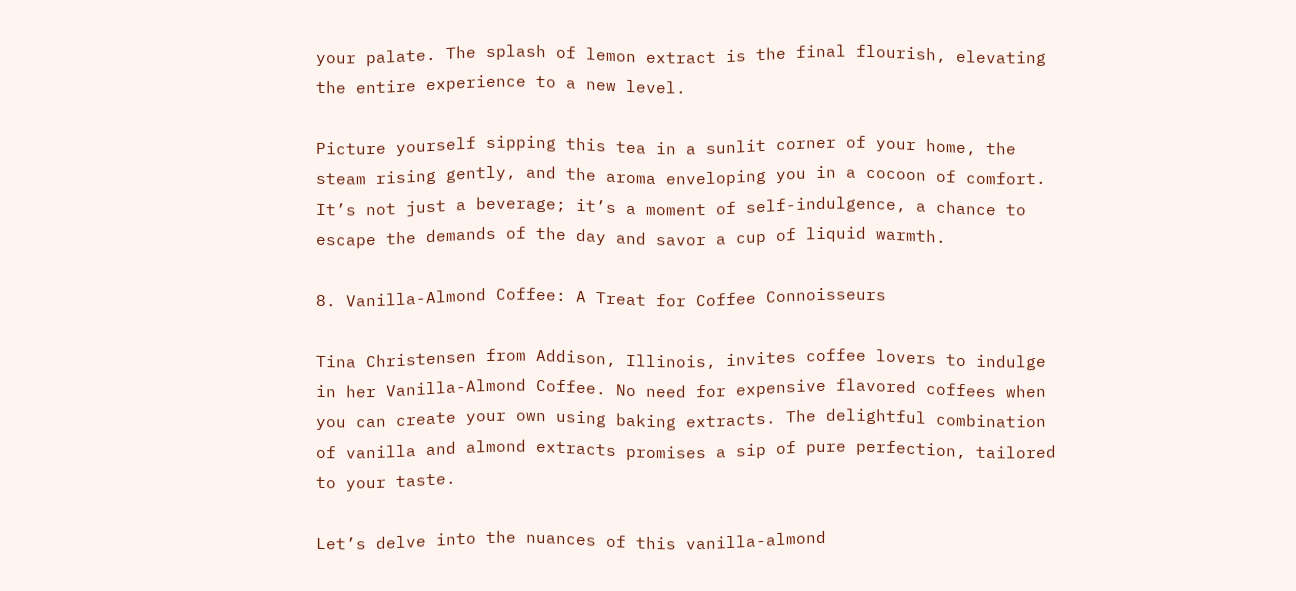your palate. The splash of lemon extract is the final flourish, elevating the entire experience to a new level.

Picture yourself sipping this tea in a sunlit corner of your home, the steam rising gently, and the aroma enveloping you in a cocoon of comfort. It’s not just a beverage; it’s a moment of self-indulgence, a chance to escape the demands of the day and savor a cup of liquid warmth.

8. Vanilla-Almond Coffee: A Treat for Coffee Connoisseurs

Tina Christensen from Addison, Illinois, invites coffee lovers to indulge in her Vanilla-Almond Coffee. No need for expensive flavored coffees when you can create your own using baking extracts. The delightful combination of vanilla and almond extracts promises a sip of pure perfection, tailored to your taste.

Let’s delve into the nuances of this vanilla-almond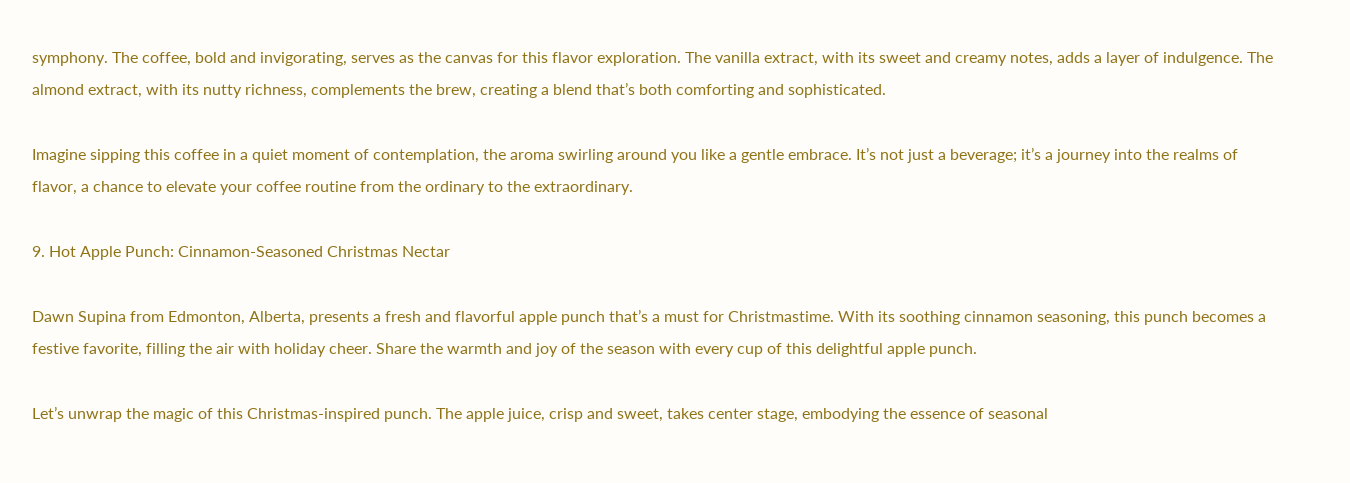symphony. The coffee, bold and invigorating, serves as the canvas for this flavor exploration. The vanilla extract, with its sweet and creamy notes, adds a layer of indulgence. The almond extract, with its nutty richness, complements the brew, creating a blend that’s both comforting and sophisticated.

Imagine sipping this coffee in a quiet moment of contemplation, the aroma swirling around you like a gentle embrace. It’s not just a beverage; it’s a journey into the realms of flavor, a chance to elevate your coffee routine from the ordinary to the extraordinary.

9. Hot Apple Punch: Cinnamon-Seasoned Christmas Nectar

Dawn Supina from Edmonton, Alberta, presents a fresh and flavorful apple punch that’s a must for Christmastime. With its soothing cinnamon seasoning, this punch becomes a festive favorite, filling the air with holiday cheer. Share the warmth and joy of the season with every cup of this delightful apple punch.

Let’s unwrap the magic of this Christmas-inspired punch. The apple juice, crisp and sweet, takes center stage, embodying the essence of seasonal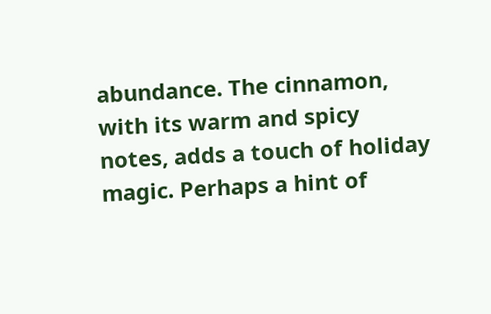abundance. The cinnamon, with its warm and spicy notes, adds a touch of holiday magic. Perhaps a hint of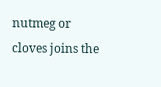nutmeg or cloves joins the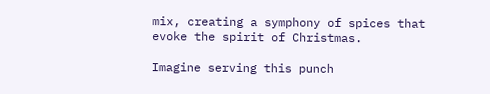mix, creating a symphony of spices that evoke the spirit of Christmas.

Imagine serving this punch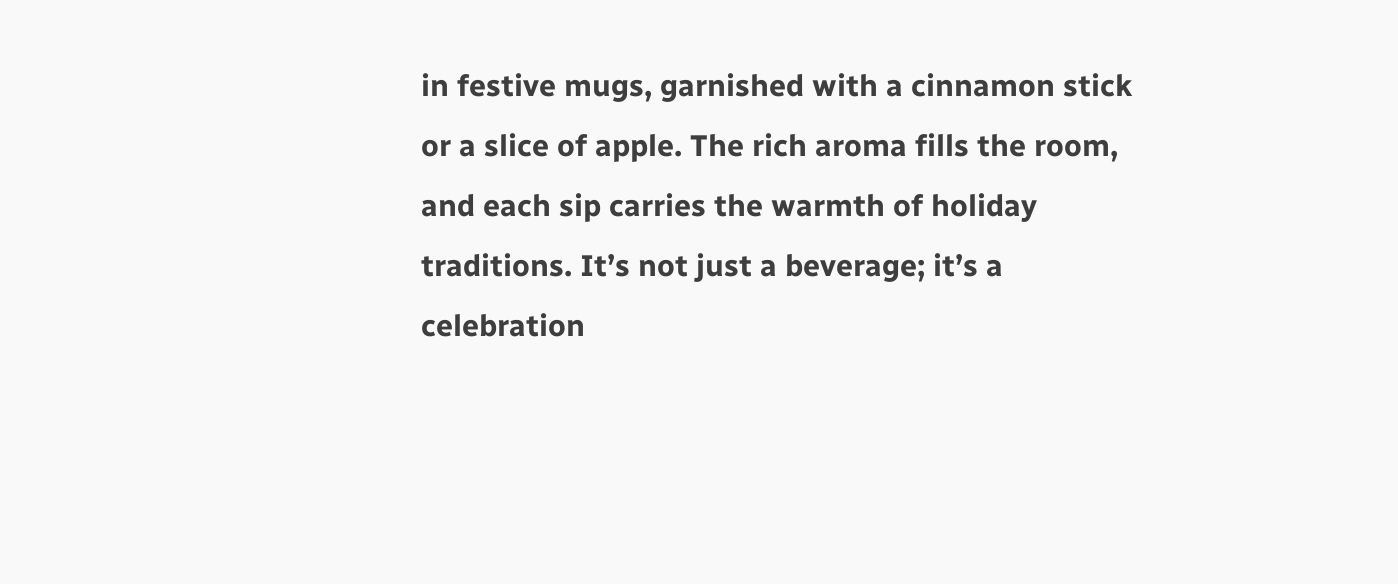in festive mugs, garnished with a cinnamon stick or a slice of apple. The rich aroma fills the room, and each sip carries the warmth of holiday traditions. It’s not just a beverage; it’s a celebration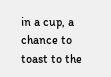in a cup, a chance to toast to the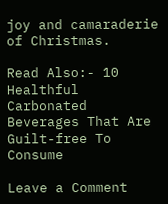joy and camaraderie of Christmas.

Read Also:- 10 Healthful Carbonated Beverages That Are Guilt-free To Consume

Leave a Comment